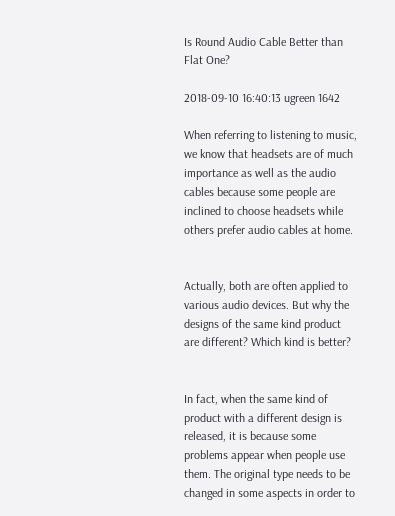Is Round Audio Cable Better than Flat One?

2018-09-10 16:40:13 ugreen 1642

When referring to listening to music, we know that headsets are of much importance as well as the audio cables because some people are inclined to choose headsets while others prefer audio cables at home.


Actually, both are often applied to various audio devices. But why the designs of the same kind product are different? Which kind is better?


In fact, when the same kind of product with a different design is released, it is because some problems appear when people use them. The original type needs to be changed in some aspects in order to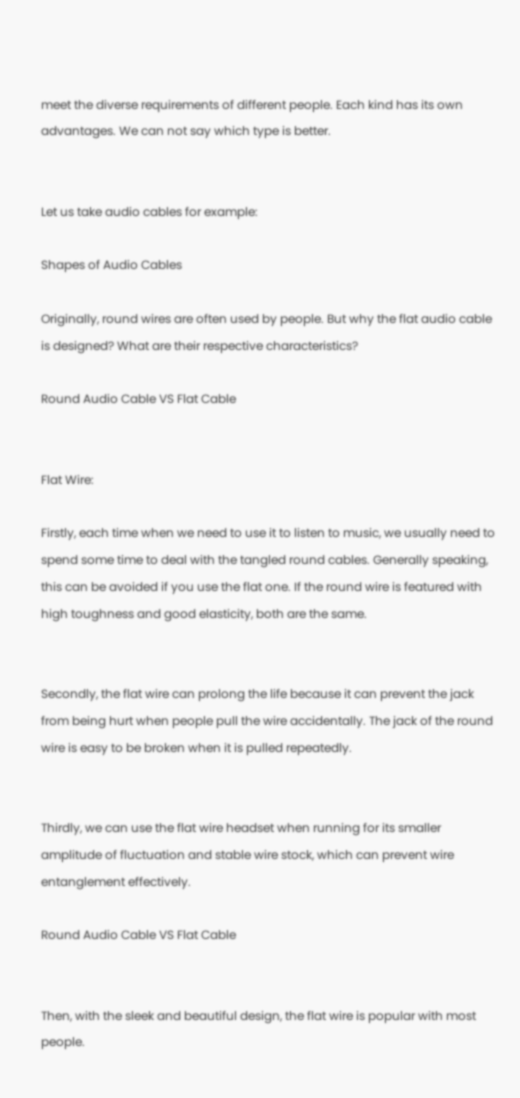meet the diverse requirements of different people. Each kind has its own advantages. We can not say which type is better.


Let us take audio cables for example:

Shapes of Audio Cables

Originally, round wires are often used by people. But why the flat audio cable is designed? What are their respective characteristics?

Round Audio Cable VS Flat Cable


Flat Wire:

Firstly, each time when we need to use it to listen to music, we usually need to spend some time to deal with the tangled round cables. Generally speaking, this can be avoided if you use the flat one. If the round wire is featured with high toughness and good elasticity, both are the same.


Secondly, the flat wire can prolong the life because it can prevent the jack from being hurt when people pull the wire accidentally. The jack of the round wire is easy to be broken when it is pulled repeatedly.


Thirdly, we can use the flat wire headset when running for its smaller amplitude of fluctuation and stable wire stock, which can prevent wire entanglement effectively.

Round Audio Cable VS Flat Cable


Then, with the sleek and beautiful design, the flat wire is popular with most people.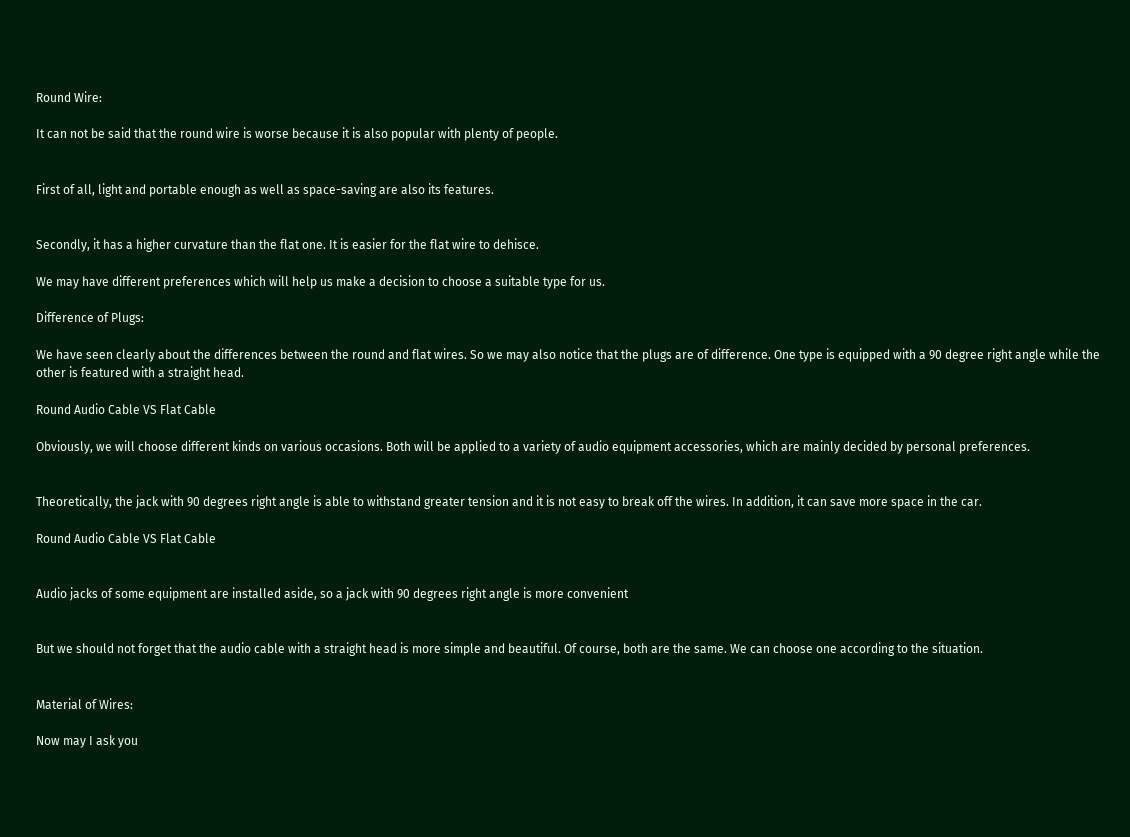Round Wire:

It can not be said that the round wire is worse because it is also popular with plenty of people.


First of all, light and portable enough as well as space-saving are also its features.


Secondly, it has a higher curvature than the flat one. It is easier for the flat wire to dehisce.

We may have different preferences which will help us make a decision to choose a suitable type for us.

Difference of Plugs:

We have seen clearly about the differences between the round and flat wires. So we may also notice that the plugs are of difference. One type is equipped with a 90 degree right angle while the other is featured with a straight head.

Round Audio Cable VS Flat Cable

Obviously, we will choose different kinds on various occasions. Both will be applied to a variety of audio equipment accessories, which are mainly decided by personal preferences.


Theoretically, the jack with 90 degrees right angle is able to withstand greater tension and it is not easy to break off the wires. In addition, it can save more space in the car.

Round Audio Cable VS Flat Cable


Audio jacks of some equipment are installed aside, so a jack with 90 degrees right angle is more convenient


But we should not forget that the audio cable with a straight head is more simple and beautiful. Of course, both are the same. We can choose one according to the situation.


Material of Wires:

Now may I ask you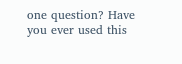one question? Have you ever used this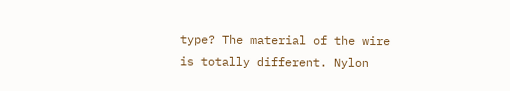type? The material of the wire is totally different. Nylon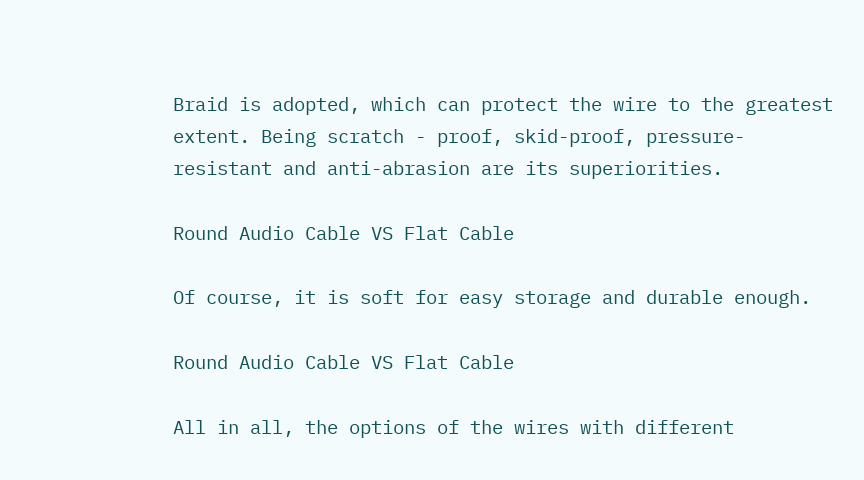Braid is adopted, which can protect the wire to the greatest extent. Being scratch - proof, skid-proof, pressure-resistant and anti-abrasion are its superiorities.

Round Audio Cable VS Flat Cable

Of course, it is soft for easy storage and durable enough.

Round Audio Cable VS Flat Cable

All in all, the options of the wires with different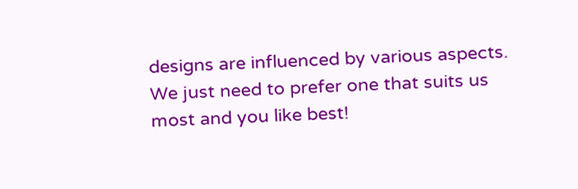designs are influenced by various aspects. We just need to prefer one that suits us most and you like best!